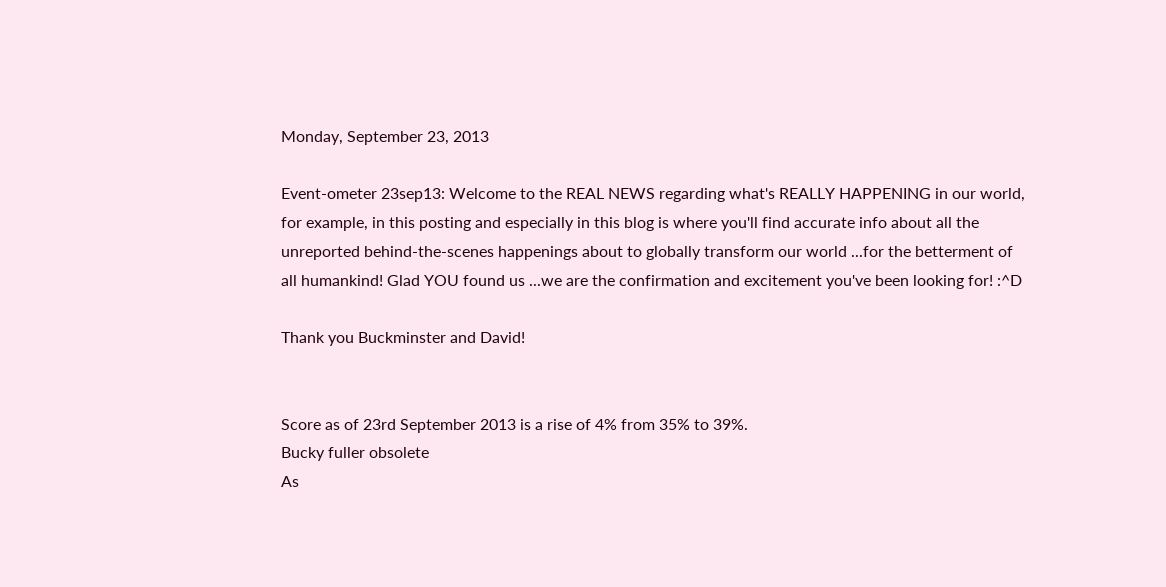Monday, September 23, 2013

Event-ometer 23sep13: Welcome to the REAL NEWS regarding what's REALLY HAPPENING in our world, for example, in this posting and especially in this blog is where you'll find accurate info about all the unreported behind-the-scenes happenings about to globally transform our world ...for the betterment of all humankind! Glad YOU found us ...we are the confirmation and excitement you've been looking for! :^D

Thank you Buckminster and David!


Score as of 23rd September 2013 is a rise of 4% from 35% to 39%.
Bucky fuller obsolete
As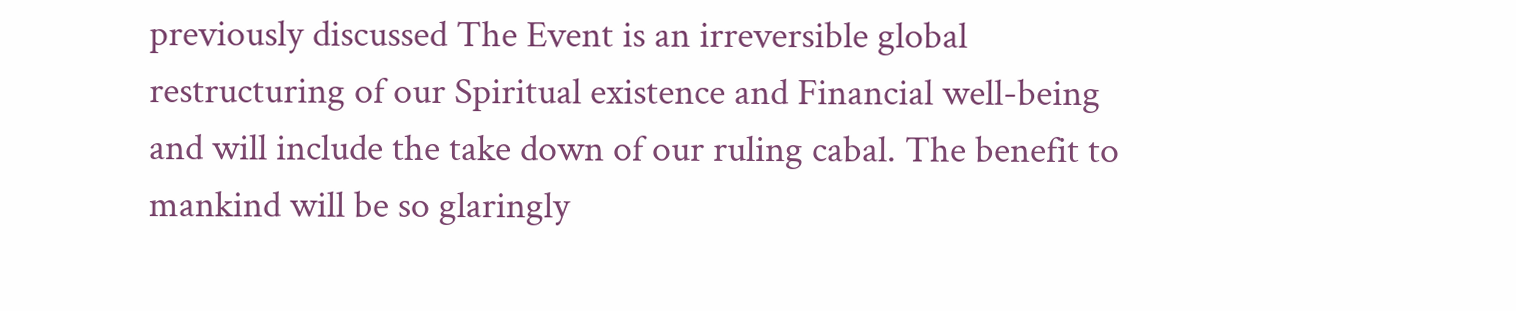previously discussed The Event is an irreversible global restructuring of our Spiritual existence and Financial well-being and will include the take down of our ruling cabal. The benefit to mankind will be so glaringly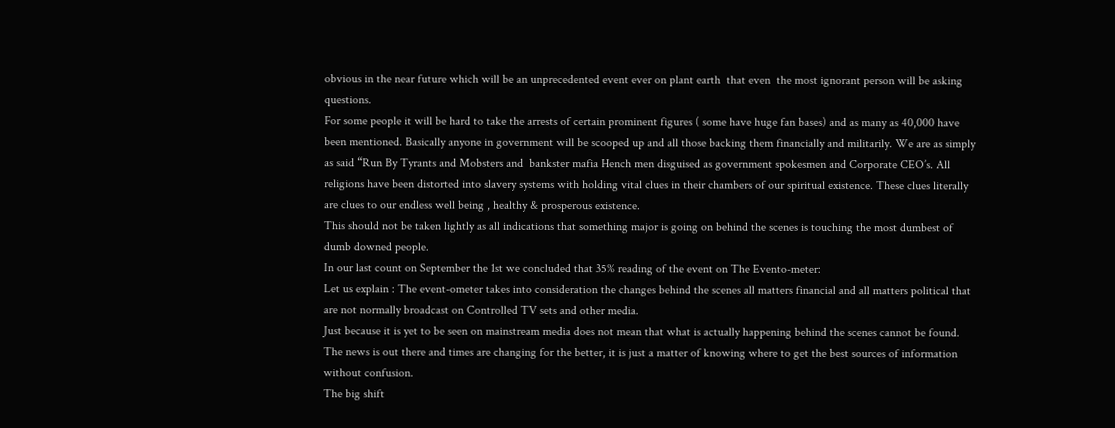obvious in the near future which will be an unprecedented event ever on plant earth  that even  the most ignorant person will be asking questions.
For some people it will be hard to take the arrests of certain prominent figures ( some have huge fan bases) and as many as 40,000 have been mentioned. Basically anyone in government will be scooped up and all those backing them financially and militarily. We are as simply as said “Run By Tyrants and Mobsters and  bankster mafia Hench men disguised as government spokesmen and Corporate CEO’s. All religions have been distorted into slavery systems with holding vital clues in their chambers of our spiritual existence. These clues literally are clues to our endless well being , healthy & prosperous existence.
This should not be taken lightly as all indications that something major is going on behind the scenes is touching the most dumbest of dumb downed people.
In our last count on September the 1st we concluded that 35% reading of the event on The Evento-meter:
Let us explain : The event-ometer takes into consideration the changes behind the scenes all matters financial and all matters political that are not normally broadcast on Controlled TV sets and other media.
Just because it is yet to be seen on mainstream media does not mean that what is actually happening behind the scenes cannot be found.
The news is out there and times are changing for the better, it is just a matter of knowing where to get the best sources of information without confusion.
The big shift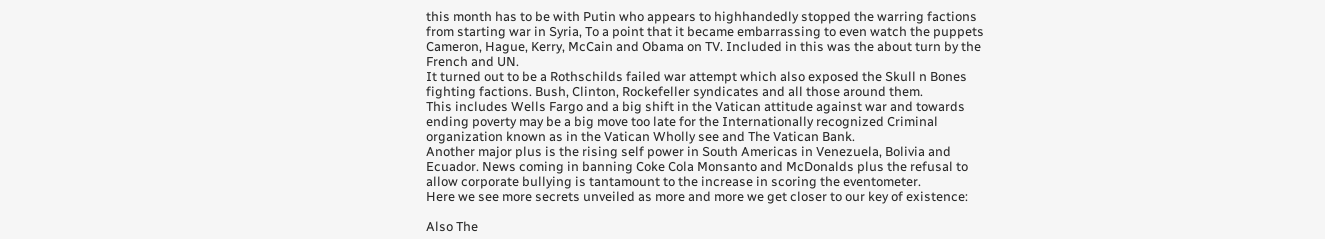this month has to be with Putin who appears to highhandedly stopped the warring factions from starting war in Syria, To a point that it became embarrassing to even watch the puppets Cameron, Hague, Kerry, McCain and Obama on TV. Included in this was the about turn by the French and UN.
It turned out to be a Rothschilds failed war attempt which also exposed the Skull n Bones fighting factions. Bush, Clinton, Rockefeller syndicates and all those around them.
This includes Wells Fargo and a big shift in the Vatican attitude against war and towards ending poverty may be a big move too late for the Internationally recognized Criminal organization known as in the Vatican Wholly see and The Vatican Bank.
Another major plus is the rising self power in South Americas in Venezuela, Bolivia and Ecuador. News coming in banning Coke Cola Monsanto and McDonalds plus the refusal to allow corporate bullying is tantamount to the increase in scoring the eventometer.
Here we see more secrets unveiled as more and more we get closer to our key of existence:

Also The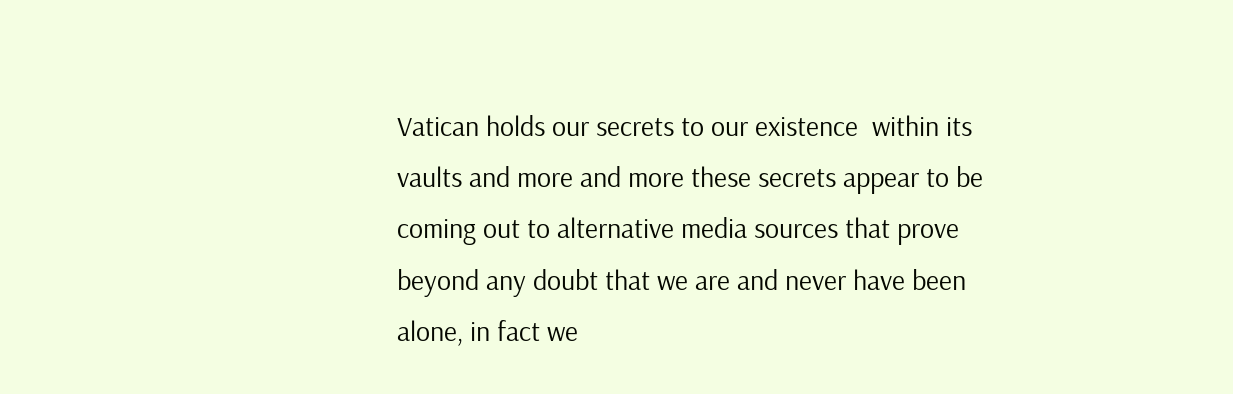Vatican holds our secrets to our existence  within its vaults and more and more these secrets appear to be coming out to alternative media sources that prove beyond any doubt that we are and never have been alone, in fact we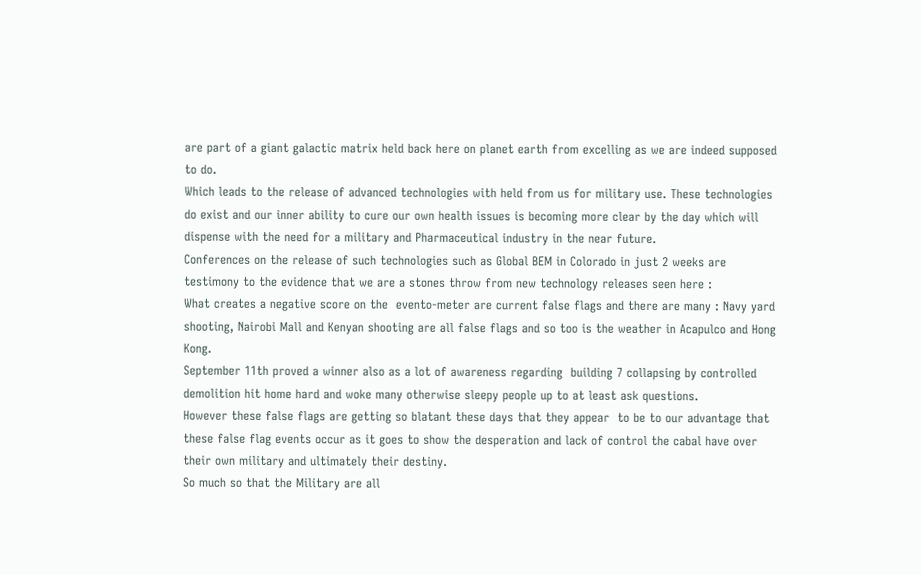are part of a giant galactic matrix held back here on planet earth from excelling as we are indeed supposed to do.
Which leads to the release of advanced technologies with held from us for military use. These technologies do exist and our inner ability to cure our own health issues is becoming more clear by the day which will dispense with the need for a military and Pharmaceutical industry in the near future.
Conferences on the release of such technologies such as Global BEM in Colorado in just 2 weeks are testimony to the evidence that we are a stones throw from new technology releases seen here :
What creates a negative score on the  evento-meter are current false flags and there are many : Navy yard shooting, Nairobi Mall and Kenyan shooting are all false flags and so too is the weather in Acapulco and Hong Kong.
September 11th proved a winner also as a lot of awareness regarding  building 7 collapsing by controlled demolition hit home hard and woke many otherwise sleepy people up to at least ask questions.
However these false flags are getting so blatant these days that they appear  to be to our advantage that these false flag events occur as it goes to show the desperation and lack of control the cabal have over their own military and ultimately their destiny.
So much so that the Military are all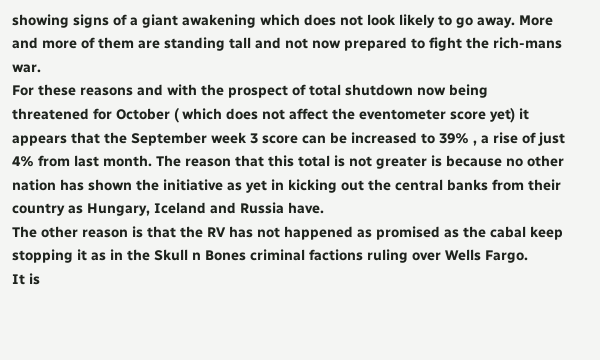showing signs of a giant awakening which does not look likely to go away. More and more of them are standing tall and not now prepared to fight the rich-mans war.
For these reasons and with the prospect of total shutdown now being threatened for October ( which does not affect the eventometer score yet) it appears that the September week 3 score can be increased to 39% , a rise of just 4% from last month. The reason that this total is not greater is because no other nation has shown the initiative as yet in kicking out the central banks from their country as Hungary, Iceland and Russia have.
The other reason is that the RV has not happened as promised as the cabal keep stopping it as in the Skull n Bones criminal factions ruling over Wells Fargo.
It is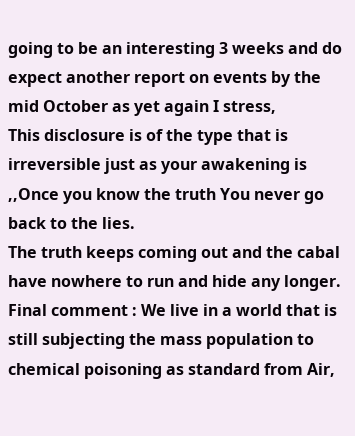going to be an interesting 3 weeks and do expect another report on events by the mid October as yet again I stress,
This disclosure is of the type that is irreversible just as your awakening is ,,Once you know the truth You never go back to the lies.
The truth keeps coming out and the cabal have nowhere to run and hide any longer.
Final comment : We live in a world that is still subjecting the mass population to  chemical poisoning as standard from Air,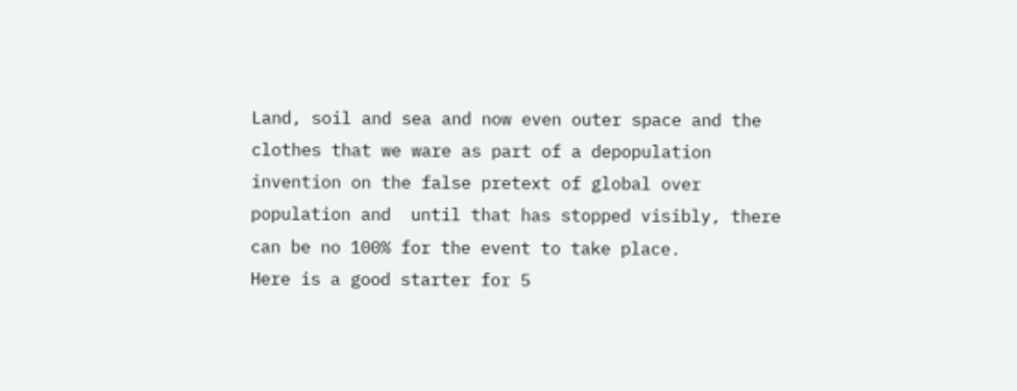Land, soil and sea and now even outer space and the clothes that we ware as part of a depopulation invention on the false pretext of global over population and  until that has stopped visibly, there can be no 100% for the event to take place.
Here is a good starter for 5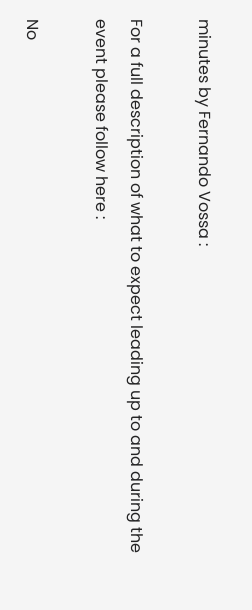minutes by Fernando Vossa :

For a full description of what to expect leading up to and during the event please follow here :

No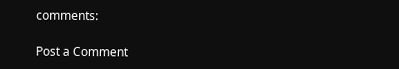comments:

Post a Comment